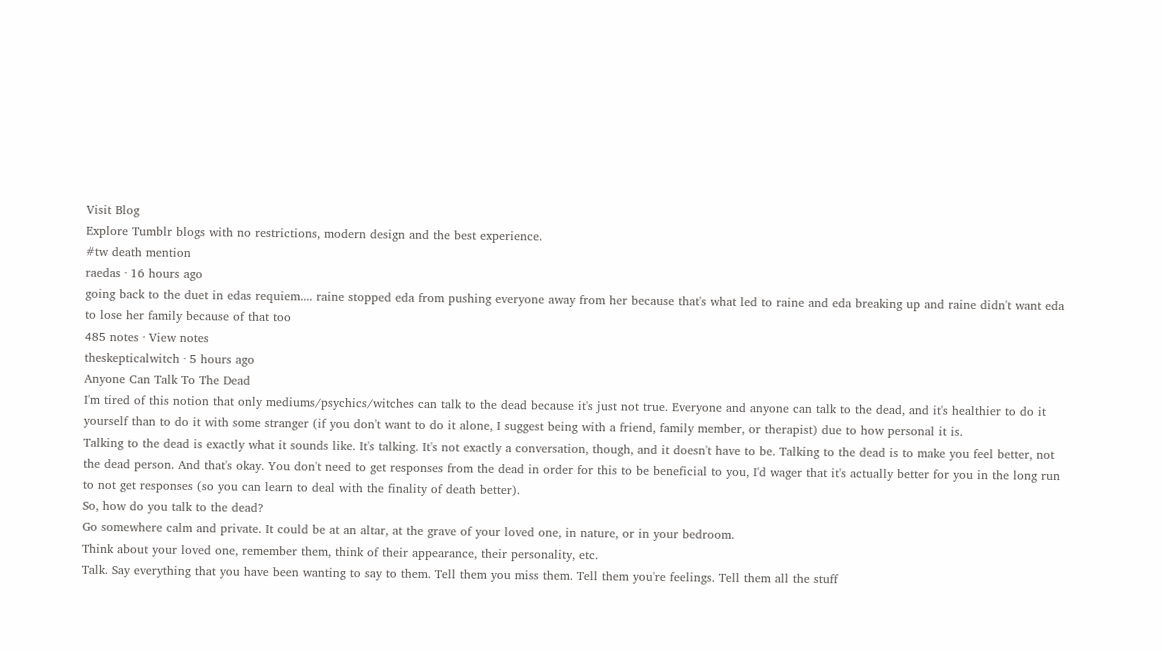Visit Blog
Explore Tumblr blogs with no restrictions, modern design and the best experience.
#tw death mention
raedas · 16 hours ago
going back to the duet in edas requiem.... raine stopped eda from pushing everyone away from her because that's what led to raine and eda breaking up and raine didn't want eda to lose her family because of that too
485 notes · View notes
theskepticalwitch · 5 hours ago
Anyone Can Talk To The Dead
I'm tired of this notion that only mediums/psychics/witches can talk to the dead because it's just not true. Everyone and anyone can talk to the dead, and it's healthier to do it yourself than to do it with some stranger (if you don't want to do it alone, I suggest being with a friend, family member, or therapist) due to how personal it is.
Talking to the dead is exactly what it sounds like. It's talking. It's not exactly a conversation, though, and it doesn't have to be. Talking to the dead is to make you feel better, not the dead person. And that's okay. You don't need to get responses from the dead in order for this to be beneficial to you, I'd wager that it's actually better for you in the long run to not get responses (so you can learn to deal with the finality of death better).
So, how do you talk to the dead?
Go somewhere calm and private. It could be at an altar, at the grave of your loved one, in nature, or in your bedroom.
Think about your loved one, remember them, think of their appearance, their personality, etc.
Talk. Say everything that you have been wanting to say to them. Tell them you miss them. Tell them you're feelings. Tell them all the stuff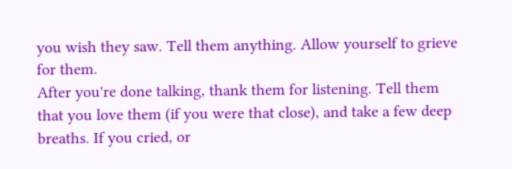you wish they saw. Tell them anything. Allow yourself to grieve for them.
After you're done talking, thank them for listening. Tell them that you love them (if you were that close), and take a few deep breaths. If you cried, or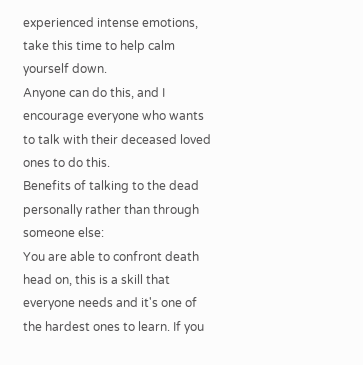experienced intense emotions, take this time to help calm yourself down.
Anyone can do this, and I encourage everyone who wants to talk with their deceased loved ones to do this.
Benefits of talking to the dead personally rather than through someone else:
You are able to confront death head on, this is a skill that everyone needs and it's one of the hardest ones to learn. If you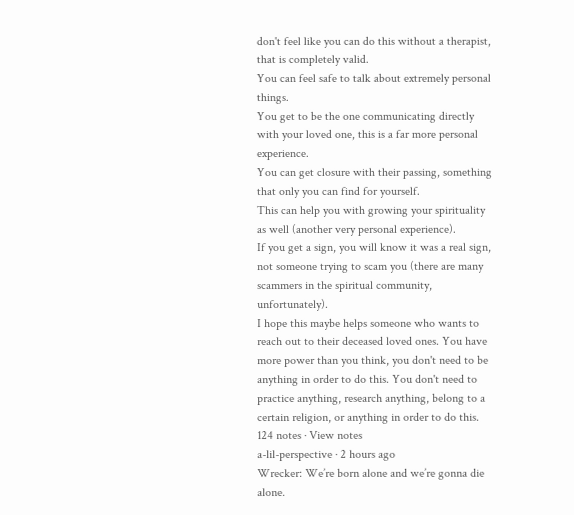don't feel like you can do this without a therapist, that is completely valid.
You can feel safe to talk about extremely personal things.
You get to be the one communicating directly with your loved one, this is a far more personal experience.
You can get closure with their passing, something that only you can find for yourself.
This can help you with growing your spirituality as well (another very personal experience).
If you get a sign, you will know it was a real sign, not someone trying to scam you (there are many scammers in the spiritual community, unfortunately).
I hope this maybe helps someone who wants to reach out to their deceased loved ones. You have more power than you think, you don't need to be anything in order to do this. You don't need to practice anything, research anything, belong to a certain religion, or anything in order to do this.
124 notes · View notes
a-lil-perspective · 2 hours ago
Wrecker: We’re born alone and we’re gonna die alone.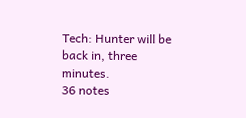Tech: Hunter will be back in, three minutes.
36 notes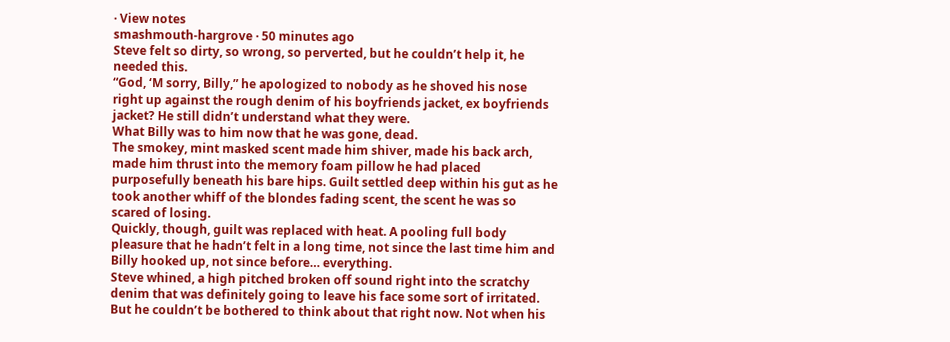· View notes
smashmouth-hargrove · 50 minutes ago
Steve felt so dirty, so wrong, so perverted, but he couldn’t help it, he needed this.
“God, ‘M sorry, Billy,” he apologized to nobody as he shoved his nose right up against the rough denim of his boyfriends jacket, ex boyfriends jacket? He still didn’t understand what they were.
What Billy was to him now that he was gone, dead.
The smokey, mint masked scent made him shiver, made his back arch, made him thrust into the memory foam pillow he had placed purposefully beneath his bare hips. Guilt settled deep within his gut as he took another whiff of the blondes fading scent, the scent he was so scared of losing.
Quickly, though, guilt was replaced with heat. A pooling full body pleasure that he hadn’t felt in a long time, not since the last time him and Billy hooked up, not since before… everything.
Steve whined, a high pitched broken off sound right into the scratchy denim that was definitely going to leave his face some sort of irritated. But he couldn’t be bothered to think about that right now. Not when his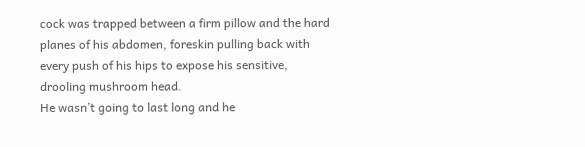cock was trapped between a firm pillow and the hard planes of his abdomen, foreskin pulling back with every push of his hips to expose his sensitive, drooling mushroom head.
He wasn’t going to last long and he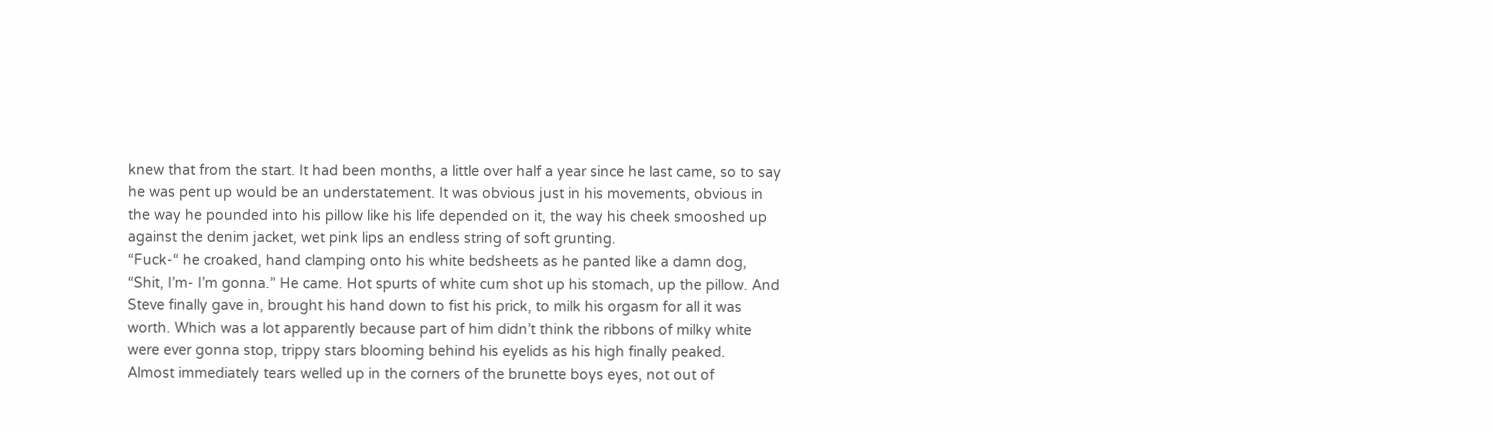knew that from the start. It had been months, a little over half a year since he last came, so to say he was pent up would be an understatement. It was obvious just in his movements, obvious in the way he pounded into his pillow like his life depended on it, the way his cheek smooshed up against the denim jacket, wet pink lips an endless string of soft grunting.
“Fuck-“ he croaked, hand clamping onto his white bedsheets as he panted like a damn dog, “Shit, I’m- I’m gonna.” He came. Hot spurts of white cum shot up his stomach, up the pillow. And Steve finally gave in, brought his hand down to fist his prick, to milk his orgasm for all it was worth. Which was a lot apparently because part of him didn’t think the ribbons of milky white were ever gonna stop, trippy stars blooming behind his eyelids as his high finally peaked.
Almost immediately tears welled up in the corners of the brunette boys eyes, not out of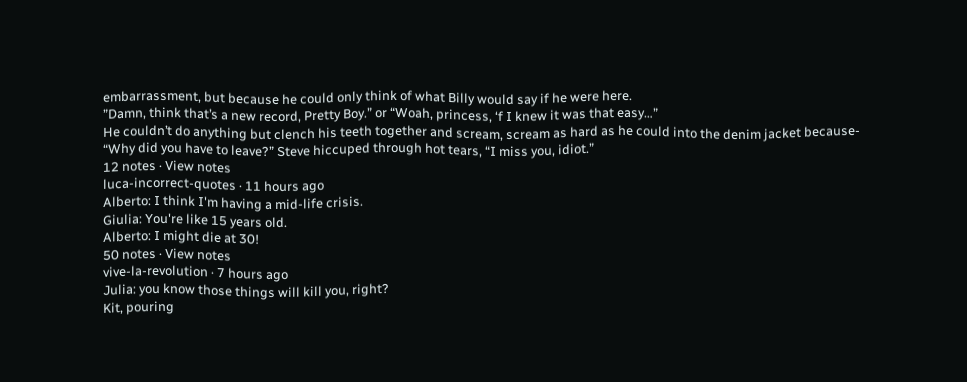embarrassment, but because he could only think of what Billy would say if he were here.
”Damn, think that’s a new record, Pretty Boy.” or “Woah, princess, ‘f I knew it was that easy…”
He couldn’t do anything but clench his teeth together and scream, scream as hard as he could into the denim jacket because-
“Why did you have to leave?” Steve hiccuped through hot tears, “I miss you, idiot.”
12 notes · View notes
luca-incorrect-quotes · 11 hours ago
Alberto: I think I'm having a mid-life crisis.
Giulia: You're like 15 years old.
Alberto: I might die at 30!
50 notes · View notes
vive-la-revolution · 7 hours ago
Julia: you know those things will kill you, right?
Kit, pouring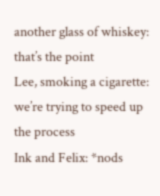another glass of whiskey: that’s the point
Lee, smoking a cigarette: we’re trying to speed up the process
Ink and Felix: *nods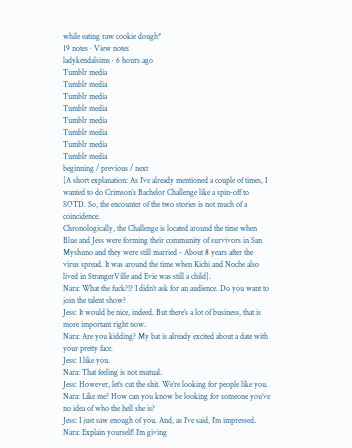while eating raw cookie dough*
19 notes · View notes
ladykendalsims · 6 hours ago
Tumblr media
Tumblr media
Tumblr media
Tumblr media
Tumblr media
Tumblr media
Tumblr media
Tumblr media
beginning / previous / next
[A short explanation: As I’ve already mentioned a couple of times, I wanted to do Crimson’s Bachelor Challenge like a spin-off to SOTD. So, the encounter of the two stories is not much of a coincidence.
Chronologically, the Challenge is located around the time when Blue and Jess were forming their community of survivors in San Myshuno and they were still married - About 8 years after the virus spread. It was around the time when Kichi and Noche also lived in StrangerVille and Evie was still a child].
Nara: What the fuck?!? I didn’t ask for an audience. Do you want to join the talent show?
Jess: It would be nice, indeed. But there’s a lot of business, that is more important right now.
Nara: Are you kidding? My bat is already excited about a date with your pretty face.
Jess: I like you.
Nara: That feeling is not mutual.
Jess: However, let’s cut the shit. We’re looking for people like you.
Nara: Like me? How can you know be looking for someone you’ve no idea of who the hell she is?
Jess: I just saw enough of you. And, as I’ve said, I’m impressed.
Nara: Explain yourself! I’m giving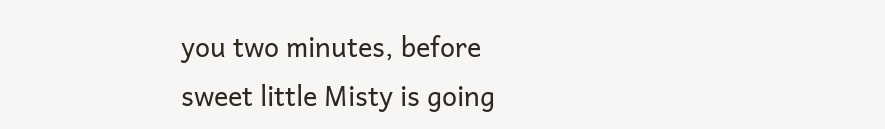you two minutes, before sweet little Misty is going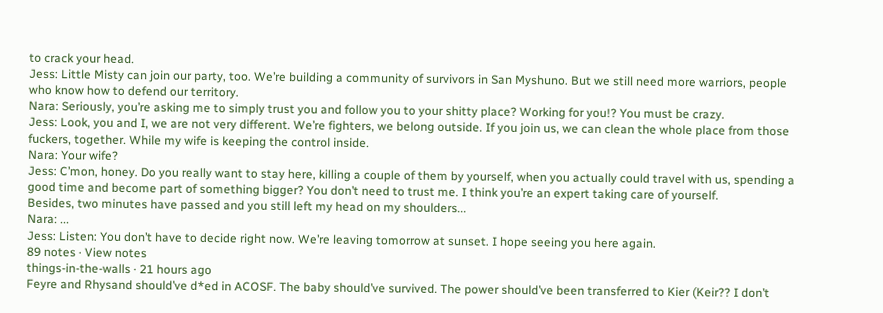to crack your head.
Jess: Little Misty can join our party, too. We’re building a community of survivors in San Myshuno. But we still need more warriors, people who know how to defend our territory.
Nara: Seriously, you’re asking me to simply trust you and follow you to your shitty place? Working for you!? You must be crazy.
Jess: Look, you and I, we are not very different. We’re fighters, we belong outside. If you join us, we can clean the whole place from those fuckers, together. While my wife is keeping the control inside.
Nara: Your wife?
Jess: C’mon, honey. Do you really want to stay here, killing a couple of them by yourself, when you actually could travel with us, spending a good time and become part of something bigger? You don’t need to trust me. I think you’re an expert taking care of yourself.
Besides, two minutes have passed and you still left my head on my shoulders...
Nara: ...
Jess: Listen: You don’t have to decide right now. We’re leaving tomorrow at sunset. I hope seeing you here again.
89 notes · View notes
things-in-the-walls · 21 hours ago
Feyre and Rhysand should’ve d*ed in ACOSF. The baby should’ve survived. The power should’ve been transferred to Kier (Keir?? I don’t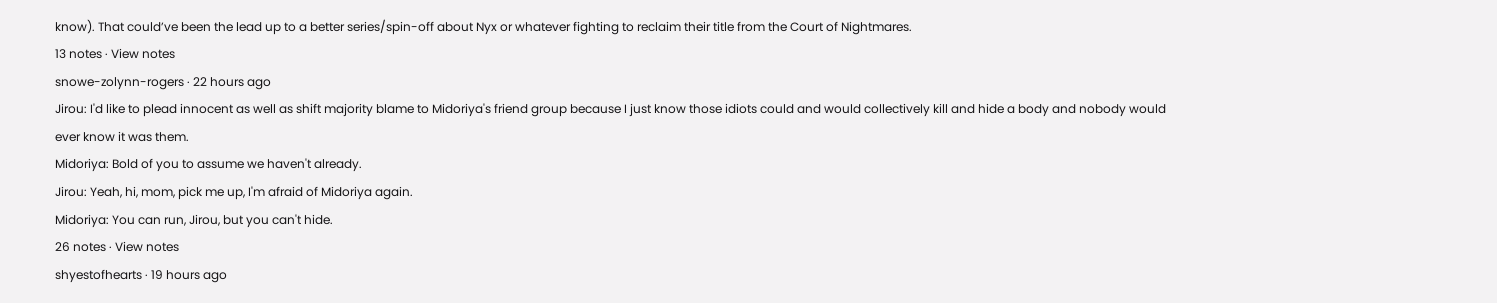know). That could’ve been the lead up to a better series/spin-off about Nyx or whatever fighting to reclaim their title from the Court of Nightmares.
13 notes · View notes
snowe-zolynn-rogers · 22 hours ago
Jirou: I'd like to plead innocent as well as shift majority blame to Midoriya's friend group because I just know those idiots could and would collectively kill and hide a body and nobody would ever know it was them.
Midoriya: Bold of you to assume we haven't already.
Jirou: Yeah, hi, mom, pick me up, I'm afraid of Midoriya again.
Midoriya: You can run, Jirou, but you can't hide.
26 notes · View notes
shyestofhearts · 19 hours ago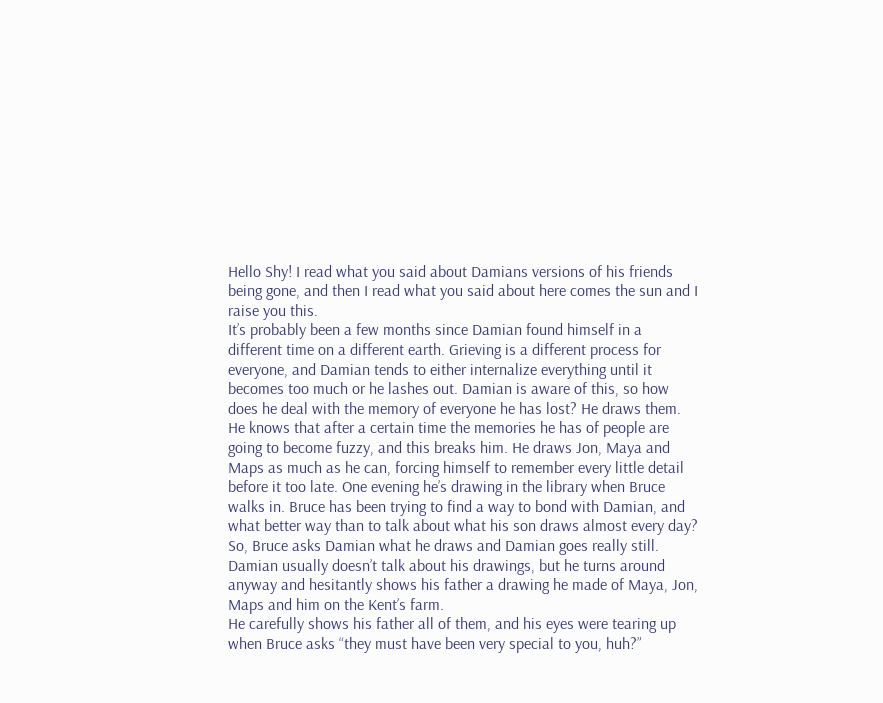Hello Shy! I read what you said about Damians versions of his friends being gone, and then I read what you said about here comes the sun and I raise you this.
It’s probably been a few months since Damian found himself in a different time on a different earth. Grieving is a different process for everyone, and Damian tends to either internalize everything until it becomes too much or he lashes out. Damian is aware of this, so how does he deal with the memory of everyone he has lost? He draws them.
He knows that after a certain time the memories he has of people are going to become fuzzy, and this breaks him. He draws Jon, Maya and Maps as much as he can, forcing himself to remember every little detail before it too late. One evening he’s drawing in the library when Bruce walks in. Bruce has been trying to find a way to bond with Damian, and what better way than to talk about what his son draws almost every day? So, Bruce asks Damian what he draws and Damian goes really still. Damian usually doesn’t talk about his drawings, but he turns around anyway and hesitantly shows his father a drawing he made of Maya, Jon, Maps and him on the Kent’s farm.
He carefully shows his father all of them, and his eyes were tearing up when Bruce asks “they must have been very special to you, huh?”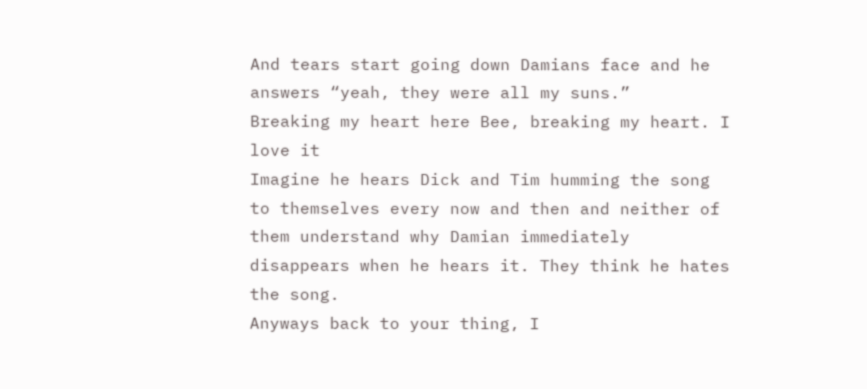And tears start going down Damians face and he answers “yeah, they were all my suns.”
Breaking my heart here Bee, breaking my heart. I love it
Imagine he hears Dick and Tim humming the song to themselves every now and then and neither of them understand why Damian immediately disappears when he hears it. They think he hates the song.
Anyways back to your thing, I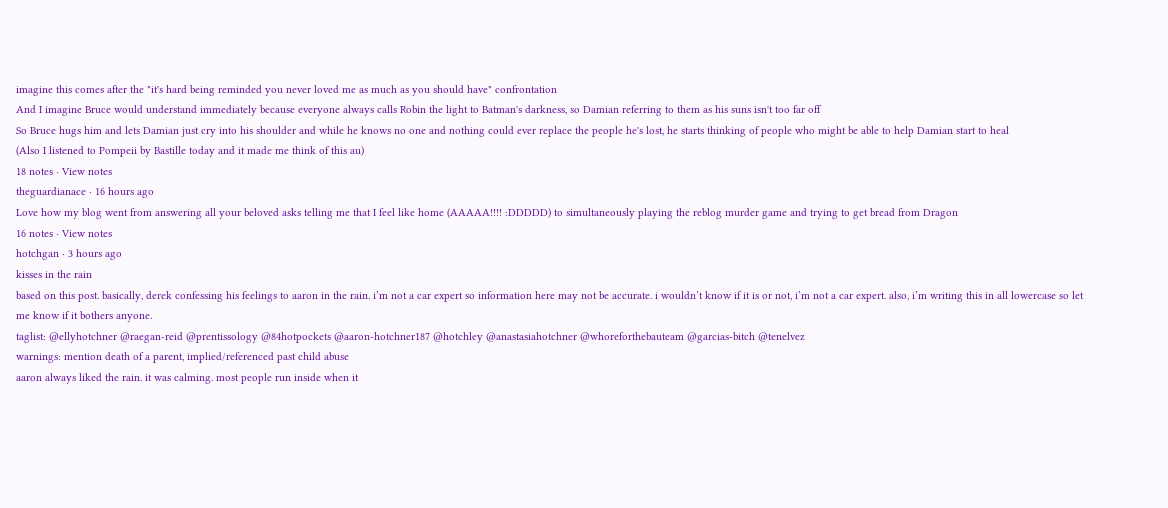imagine this comes after the "it's hard being reminded you never loved me as much as you should have" confrontation
And I imagine Bruce would understand immediately because everyone always calls Robin the light to Batman's darkness, so Damian referring to them as his suns isn't too far off
So Bruce hugs him and lets Damian just cry into his shoulder and while he knows no one and nothing could ever replace the people he's lost, he starts thinking of people who might be able to help Damian start to heal
(Also I listened to Pompeii by Bastille today and it made me think of this au)
18 notes · View notes
theguardianace · 16 hours ago
Love how my blog went from answering all your beloved asks telling me that I feel like home (AAAAA!!!! :DDDDD) to simultaneously playing the reblog murder game and trying to get bread from Dragon
16 notes · View notes
hotchgan · 3 hours ago
kisses in the rain
based on this post. basically, derek confessing his feelings to aaron in the rain. i’m not a car expert so information here may not be accurate. i wouldn’t know if it is or not, i’m not a car expert. also, i’m writing this in all lowercase so let me know if it bothers anyone.
taglist: @ellyhotchner @raegan-reid @prentissology @84hotpockets @aaron-hotchner187 @hotchley @anastasiahotchner @whoreforthebauteam @garcias-bitch @tenelvez
warnings: mention death of a parent, implied/referenced past child abuse
aaron always liked the rain. it was calming. most people run inside when it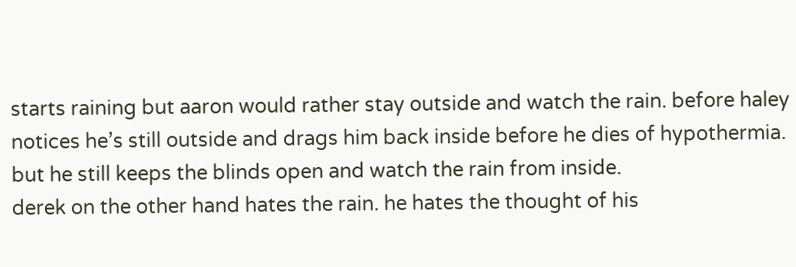starts raining but aaron would rather stay outside and watch the rain. before haley notices he’s still outside and drags him back inside before he dies of hypothermia. but he still keeps the blinds open and watch the rain from inside.
derek on the other hand hates the rain. he hates the thought of his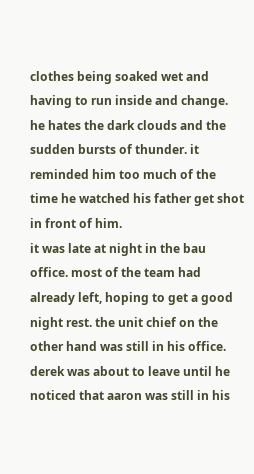clothes being soaked wet and having to run inside and change. he hates the dark clouds and the sudden bursts of thunder. it reminded him too much of the time he watched his father get shot in front of him.
it was late at night in the bau office. most of the team had already left, hoping to get a good night rest. the unit chief on the other hand was still in his office. derek was about to leave until he noticed that aaron was still in his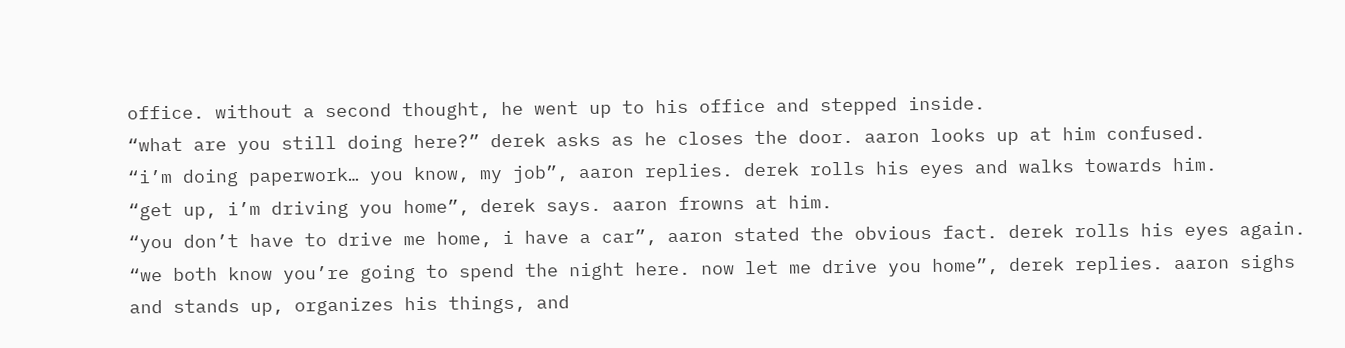office. without a second thought, he went up to his office and stepped inside.
“what are you still doing here?” derek asks as he closes the door. aaron looks up at him confused.
“i’m doing paperwork… you know, my job”, aaron replies. derek rolls his eyes and walks towards him.
“get up, i’m driving you home”, derek says. aaron frowns at him.
“you don’t have to drive me home, i have a car”, aaron stated the obvious fact. derek rolls his eyes again.
“we both know you’re going to spend the night here. now let me drive you home”, derek replies. aaron sighs and stands up, organizes his things, and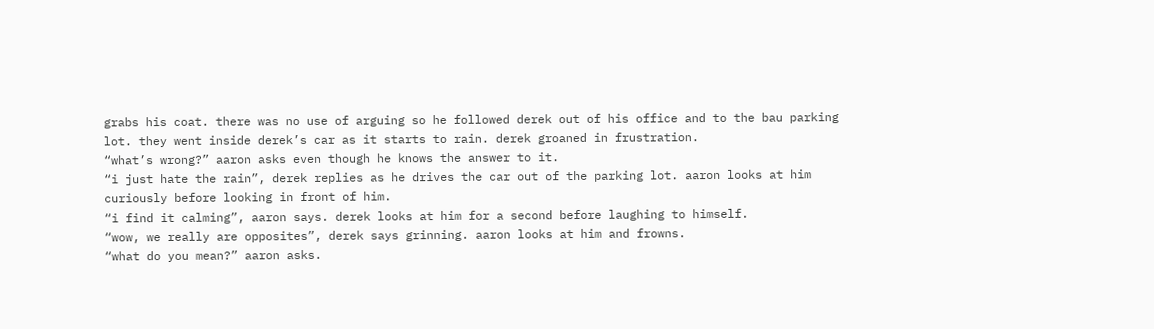grabs his coat. there was no use of arguing so he followed derek out of his office and to the bau parking lot. they went inside derek’s car as it starts to rain. derek groaned in frustration.
“what’s wrong?” aaron asks even though he knows the answer to it.
“i just hate the rain”, derek replies as he drives the car out of the parking lot. aaron looks at him curiously before looking in front of him.
“i find it calming”, aaron says. derek looks at him for a second before laughing to himself.
“wow, we really are opposites”, derek says grinning. aaron looks at him and frowns.
“what do you mean?” aaron asks.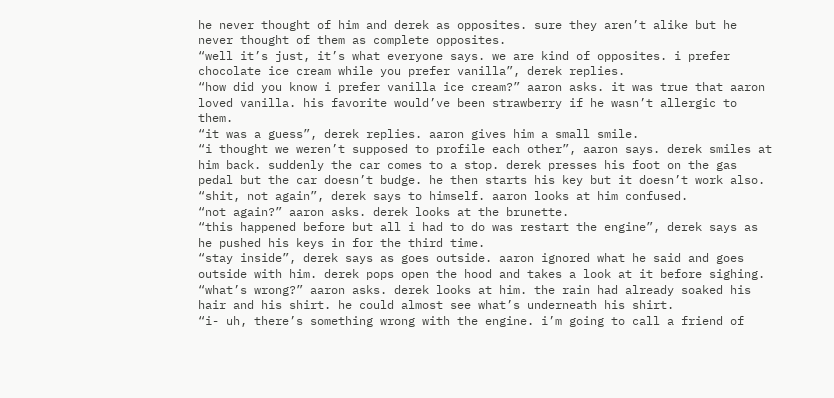he never thought of him and derek as opposites. sure they aren’t alike but he never thought of them as complete opposites.
“well it’s just, it’s what everyone says. we are kind of opposites. i prefer chocolate ice cream while you prefer vanilla”, derek replies.
“how did you know i prefer vanilla ice cream?” aaron asks. it was true that aaron loved vanilla. his favorite would’ve been strawberry if he wasn’t allergic to them.
“it was a guess”, derek replies. aaron gives him a small smile.
“i thought we weren’t supposed to profile each other”, aaron says. derek smiles at him back. suddenly the car comes to a stop. derek presses his foot on the gas pedal but the car doesn’t budge. he then starts his key but it doesn’t work also.
“shit, not again”, derek says to himself. aaron looks at him confused.
“not again?” aaron asks. derek looks at the brunette.
“this happened before but all i had to do was restart the engine”, derek says as he pushed his keys in for the third time.
“stay inside”, derek says as goes outside. aaron ignored what he said and goes outside with him. derek pops open the hood and takes a look at it before sighing.
“what’s wrong?” aaron asks. derek looks at him. the rain had already soaked his hair and his shirt. he could almost see what’s underneath his shirt.
“i- uh, there’s something wrong with the engine. i’m going to call a friend of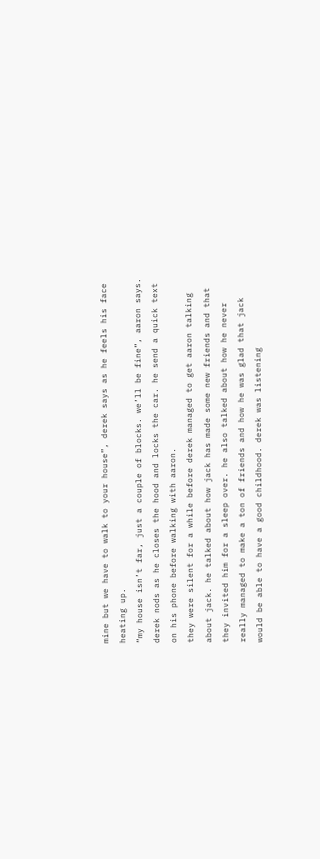mine but we have to walk to your house”, derek says as he feels his face heating up.
“my house isn’t far, just a couple of blocks. we’ll be fine”, aaron says. derek nods as he closes the hood and locks the car. he send a quick text on his phone before walking with aaron.
they were silent for a while before derek managed to get aaron talking about jack. he talked about how jack has made some new friends and that they invited him for a sleep over. he also talked about how he never really managed to make a ton of friends and how he was glad that jack would be able to have a good childhood. derek was listening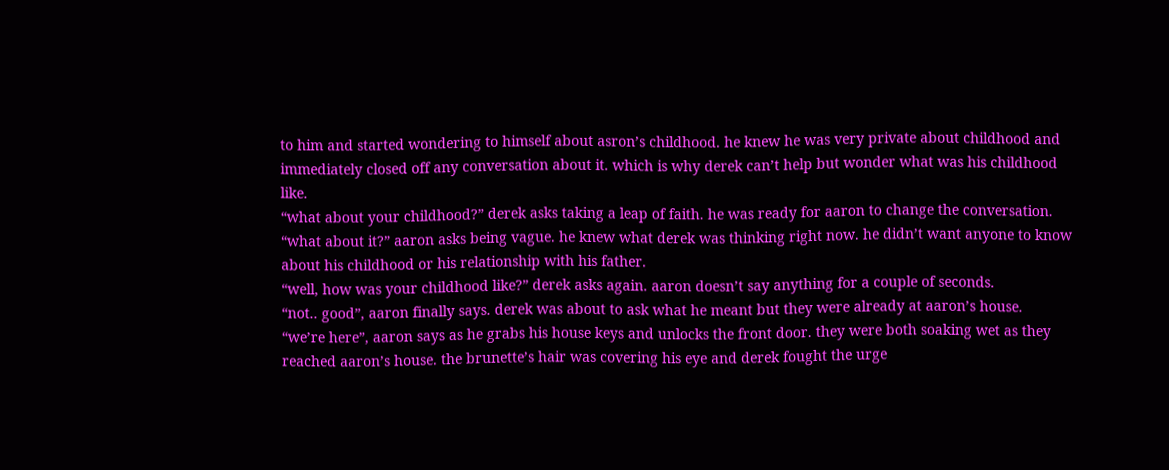to him and started wondering to himself about asron’s childhood. he knew he was very private about childhood and immediately closed off any conversation about it. which is why derek can’t help but wonder what was his childhood like.
“what about your childhood?” derek asks taking a leap of faith. he was ready for aaron to change the conversation.
“what about it?” aaron asks being vague. he knew what derek was thinking right now. he didn’t want anyone to know about his childhood or his relationship with his father.
“well, how was your childhood like?” derek asks again. aaron doesn’t say anything for a couple of seconds.
“not.. good”, aaron finally says. derek was about to ask what he meant but they were already at aaron’s house.
“we’re here”, aaron says as he grabs his house keys and unlocks the front door. they were both soaking wet as they reached aaron’s house. the brunette’s hair was covering his eye and derek fought the urge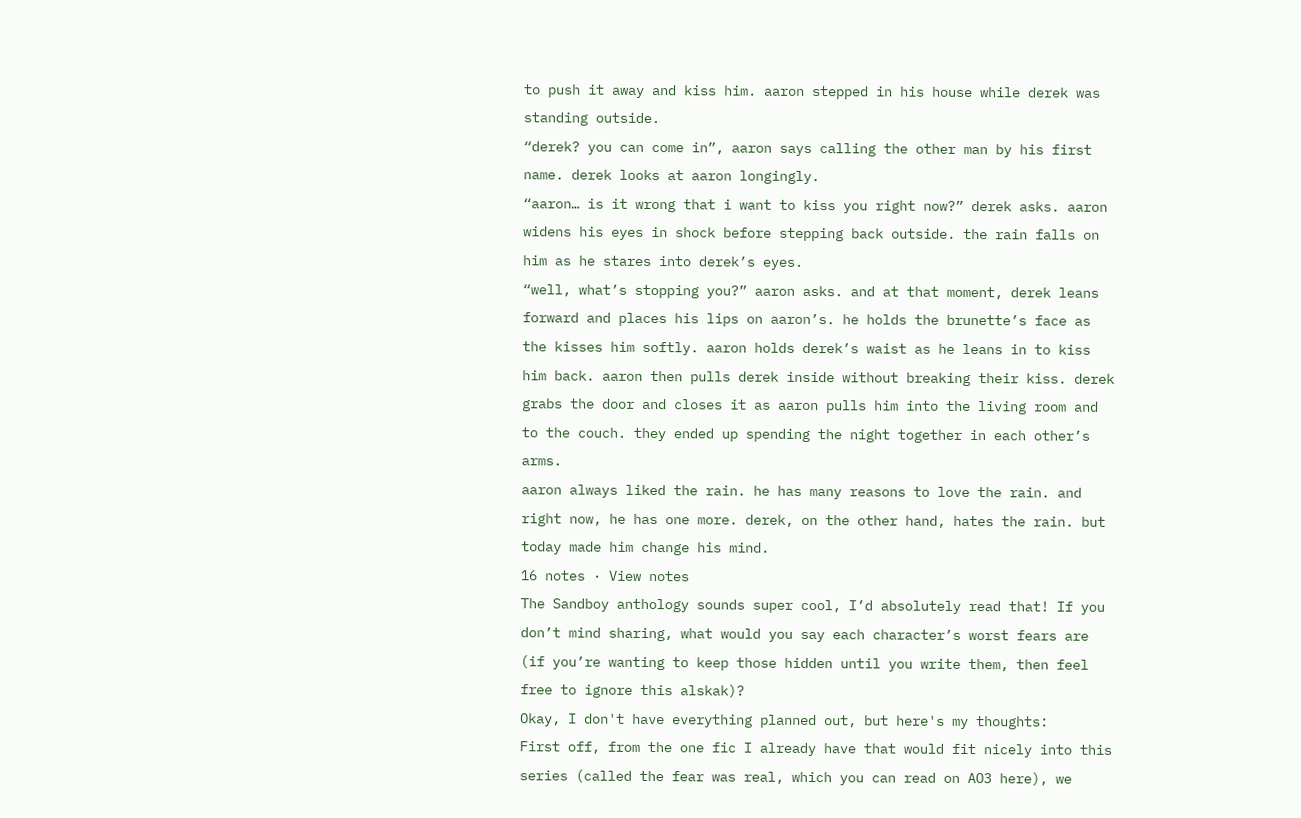to push it away and kiss him. aaron stepped in his house while derek was standing outside.
“derek? you can come in”, aaron says calling the other man by his first name. derek looks at aaron longingly.
“aaron… is it wrong that i want to kiss you right now?” derek asks. aaron widens his eyes in shock before stepping back outside. the rain falls on him as he stares into derek’s eyes.
“well, what’s stopping you?” aaron asks. and at that moment, derek leans forward and places his lips on aaron’s. he holds the brunette’s face as the kisses him softly. aaron holds derek’s waist as he leans in to kiss him back. aaron then pulls derek inside without breaking their kiss. derek grabs the door and closes it as aaron pulls him into the living room and to the couch. they ended up spending the night together in each other’s arms.
aaron always liked the rain. he has many reasons to love the rain. and right now, he has one more. derek, on the other hand, hates the rain. but today made him change his mind.
16 notes · View notes
The Sandboy anthology sounds super cool, I’d absolutely read that! If you don’t mind sharing, what would you say each character’s worst fears are (if you’re wanting to keep those hidden until you write them, then feel free to ignore this alskak)?
Okay, I don't have everything planned out, but here's my thoughts:
First off, from the one fic I already have that would fit nicely into this series (called the fear was real, which you can read on AO3 here), we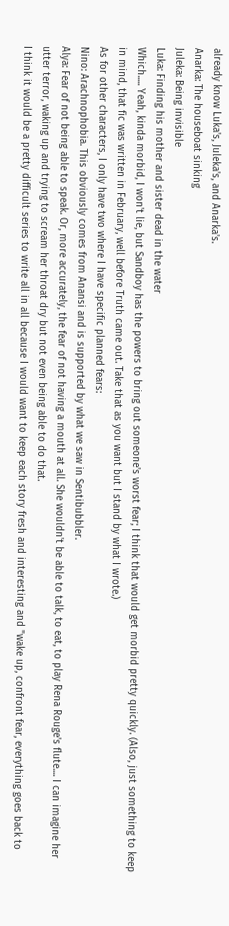already know Luka's, Juleka's, and Anarka's.
Anarka: The houseboat sinking
Juleka: Being invisible
Luka: Finding his mother and sister dead in the water
Which..... Yeah, kinda morbid, I won't lie, but Sandboy has the powers to bring out someone's worst fear; I think that would get morbid pretty quickly. (Also, just something to keep in mind, that fic was written in February, well before Truth came out. Take that as you want but I stand by what I wrote.)
As for other characters, I only have two where I have specific planned fears:
Nino: Arachnophobia. This obviously comes from Anansi and is supported by what we saw in Sentibubbler.
Alya: Fear of not being able to speak. Or, more accurately, the fear of not having a mouth at all. She wouldn't be able to talk, to eat, to play Rena Rouge's flute.... I can imagine her utter terror, waking up and trying to scream her throat dry but not even being able to do that.
I think it would be a pretty difficult series to write all in all because I would want to keep each story fresh and interesting and "wake up, confront fear, everything goes back to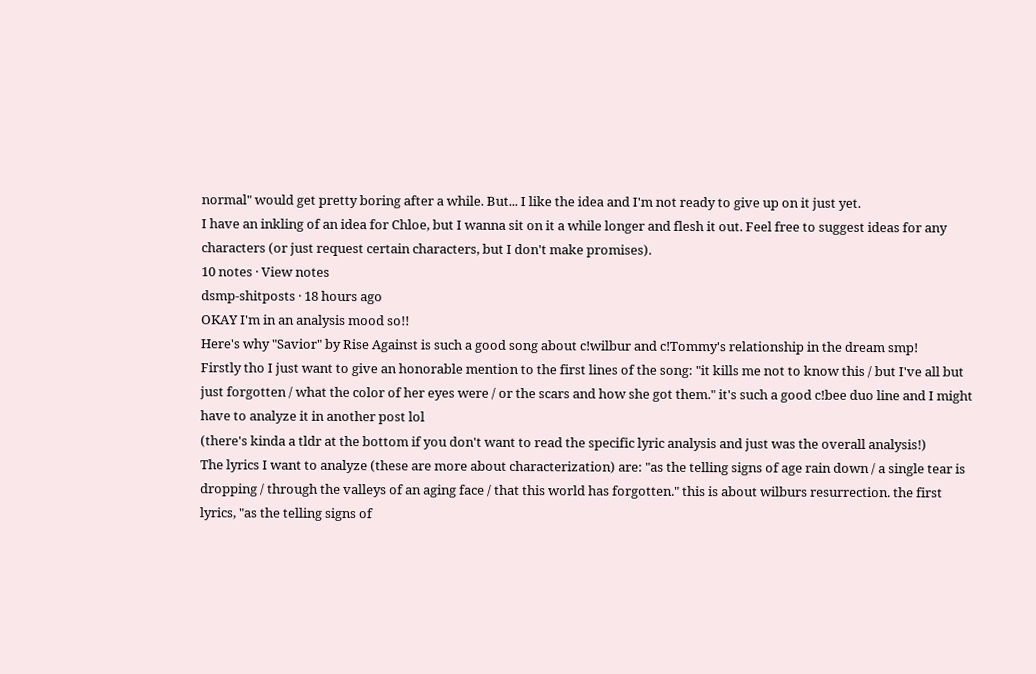normal" would get pretty boring after a while. But... I like the idea and I'm not ready to give up on it just yet.
I have an inkling of an idea for Chloe, but I wanna sit on it a while longer and flesh it out. Feel free to suggest ideas for any characters (or just request certain characters, but I don't make promises).
10 notes · View notes
dsmp-shitposts · 18 hours ago
OKAY I'm in an analysis mood so!!
Here's why "Savior" by Rise Against is such a good song about c!wilbur and c!Tommy's relationship in the dream smp!
Firstly tho I just want to give an honorable mention to the first lines of the song: "it kills me not to know this / but I've all but just forgotten / what the color of her eyes were / or the scars and how she got them." it's such a good c!bee duo line and I might have to analyze it in another post lol
(there's kinda a tldr at the bottom if you don't want to read the specific lyric analysis and just was the overall analysis!)
The lyrics I want to analyze (these are more about characterization) are: "as the telling signs of age rain down / a single tear is dropping / through the valleys of an aging face / that this world has forgotten." this is about wilburs resurrection. the first lyrics, "as the telling signs of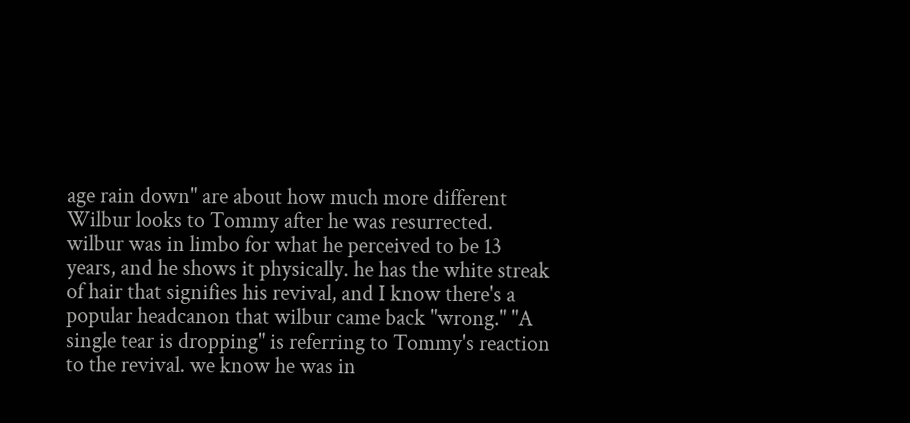age rain down" are about how much more different Wilbur looks to Tommy after he was resurrected. wilbur was in limbo for what he perceived to be 13 years, and he shows it physically. he has the white streak of hair that signifies his revival, and I know there's a popular headcanon that wilbur came back "wrong." "A single tear is dropping" is referring to Tommy's reaction to the revival. we know he was in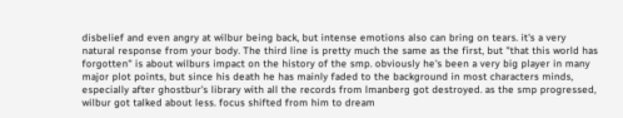disbelief and even angry at wilbur being back, but intense emotions also can bring on tears. it's a very natural response from your body. The third line is pretty much the same as the first, but "that this world has forgotten" is about wilburs impact on the history of the smp. obviously he's been a very big player in many major plot points, but since his death he has mainly faded to the background in most characters minds, especially after ghostbur's library with all the records from lmanberg got destroyed. as the smp progressed, wilbur got talked about less. focus shifted from him to dream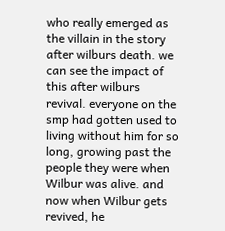who really emerged as the villain in the story after wilburs death. we can see the impact of this after wilburs revival. everyone on the smp had gotten used to living without him for so long, growing past the people they were when Wilbur was alive. and now when Wilbur gets revived, he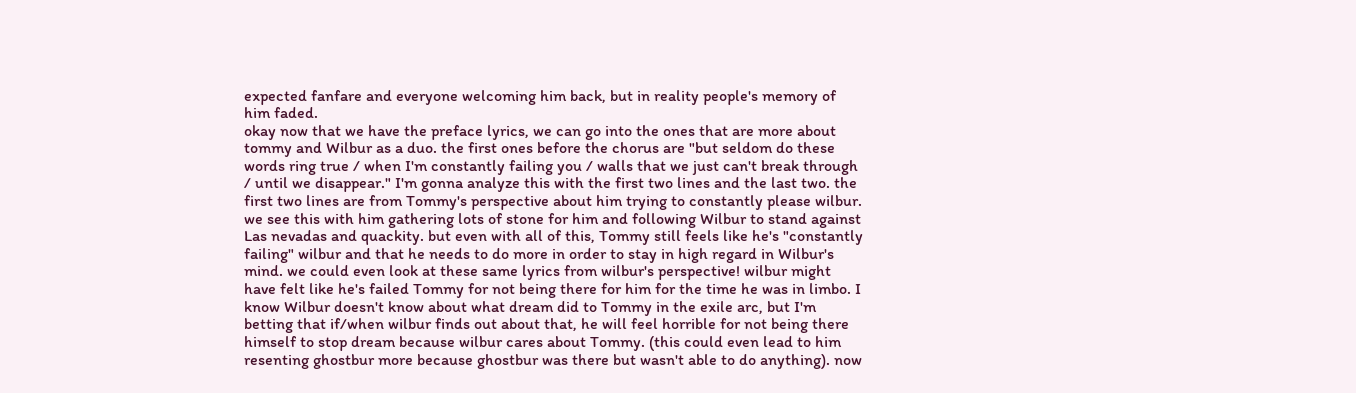expected fanfare and everyone welcoming him back, but in reality people's memory of him faded.
okay now that we have the preface lyrics, we can go into the ones that are more about tommy and Wilbur as a duo. the first ones before the chorus are "but seldom do these words ring true / when I'm constantly failing you / walls that we just can't break through / until we disappear." I'm gonna analyze this with the first two lines and the last two. the first two lines are from Tommy's perspective about him trying to constantly please wilbur. we see this with him gathering lots of stone for him and following Wilbur to stand against Las nevadas and quackity. but even with all of this, Tommy still feels like he's "constantly failing" wilbur and that he needs to do more in order to stay in high regard in Wilbur's mind. we could even look at these same lyrics from wilbur's perspective! wilbur might have felt like he's failed Tommy for not being there for him for the time he was in limbo. I know Wilbur doesn't know about what dream did to Tommy in the exile arc, but I'm betting that if/when wilbur finds out about that, he will feel horrible for not being there himself to stop dream because wilbur cares about Tommy. (this could even lead to him resenting ghostbur more because ghostbur was there but wasn't able to do anything). now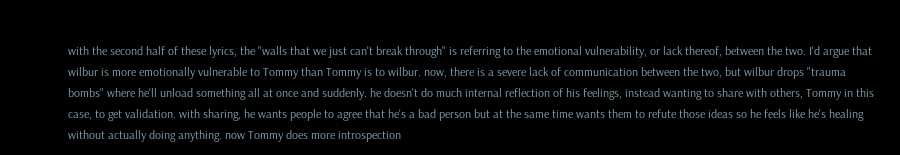with the second half of these lyrics, the "walls that we just can't break through" is referring to the emotional vulnerability, or lack thereof, between the two. I'd argue that wilbur is more emotionally vulnerable to Tommy than Tommy is to wilbur. now, there is a severe lack of communication between the two, but wilbur drops "trauma bombs" where he'll unload something all at once and suddenly. he doesn't do much internal reflection of his feelings, instead wanting to share with others, Tommy in this case, to get validation. with sharing, he wants people to agree that he's a bad person but at the same time wants them to refute those ideas so he feels like he's healing without actually doing anything. now Tommy does more introspection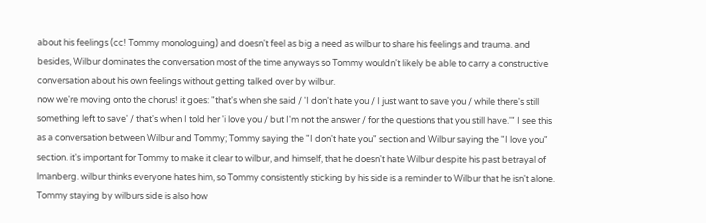about his feelings (cc! Tommy monologuing) and doesn't feel as big a need as wilbur to share his feelings and trauma. and besides, Wilbur dominates the conversation most of the time anyways so Tommy wouldn't likely be able to carry a constructive conversation about his own feelings without getting talked over by wilbur.
now we're moving onto the chorus! it goes: "that's when she said / 'I don't hate you / I just want to save you / while there's still something left to save' / that's when I told her 'i love you / but I'm not the answer / for the questions that you still have.'" I see this as a conversation between Wilbur and Tommy; Tommy saying the "I don't hate you" section and Wilbur saying the "I love you" section. it's important for Tommy to make it clear to wilbur, and himself, that he doesn't hate Wilbur despite his past betrayal of lmanberg. wilbur thinks everyone hates him, so Tommy consistently sticking by his side is a reminder to Wilbur that he isn't alone. Tommy staying by wilburs side is also how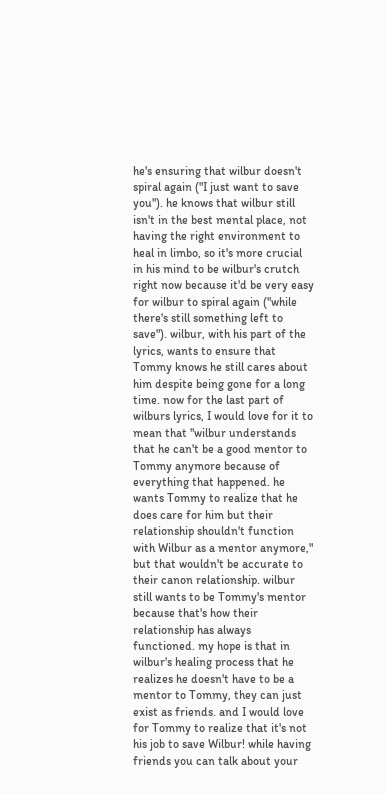he's ensuring that wilbur doesn't spiral again ("I just want to save you"). he knows that wilbur still isn't in the best mental place, not having the right environment to heal in limbo, so it's more crucial in his mind to be wilbur's crutch right now because it'd be very easy for wilbur to spiral again ("while there's still something left to save"). wilbur, with his part of the lyrics, wants to ensure that Tommy knows he still cares about him despite being gone for a long time. now for the last part of wilburs lyrics, I would love for it to mean that "wilbur understands that he can't be a good mentor to Tommy anymore because of everything that happened. he wants Tommy to realize that he does care for him but their relationship shouldn't function with Wilbur as a mentor anymore," but that wouldn't be accurate to their canon relationship. wilbur still wants to be Tommy's mentor because that's how their relationship has always functioned. my hope is that in wilbur's healing process that he realizes he doesn't have to be a mentor to Tommy, they can just exist as friends. and I would love for Tommy to realize that it's not his job to save Wilbur! while having friends you can talk about your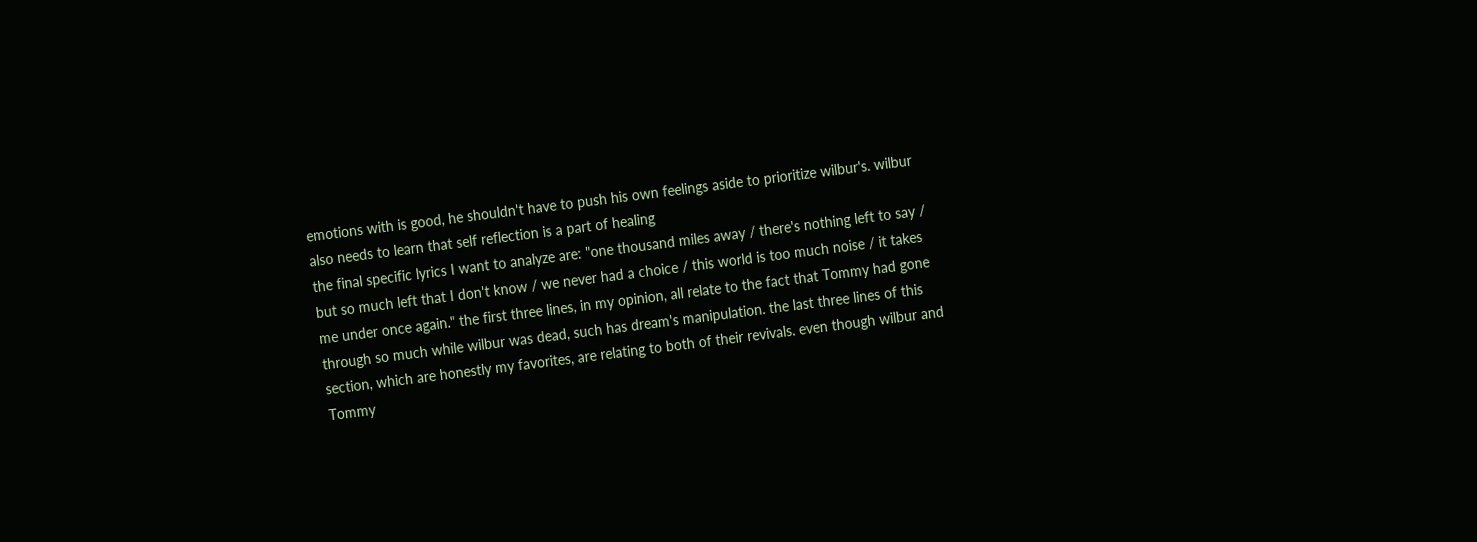emotions with is good, he shouldn't have to push his own feelings aside to prioritize wilbur's. wilbur also needs to learn that self reflection is a part of healing
the final specific lyrics I want to analyze are: "one thousand miles away / there's nothing left to say / but so much left that I don't know / we never had a choice / this world is too much noise / it takes me under once again." the first three lines, in my opinion, all relate to the fact that Tommy had gone through so much while wilbur was dead, such has dream's manipulation. the last three lines of this section, which are honestly my favorites, are relating to both of their revivals. even though wilbur and Tommy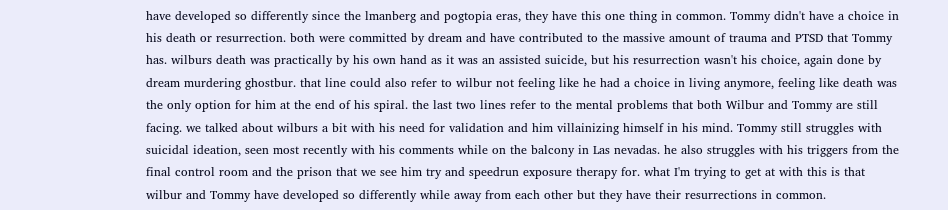have developed so differently since the lmanberg and pogtopia eras, they have this one thing in common. Tommy didn't have a choice in his death or resurrection. both were committed by dream and have contributed to the massive amount of trauma and PTSD that Tommy has. wilburs death was practically by his own hand as it was an assisted suicide, but his resurrection wasn't his choice, again done by dream murdering ghostbur. that line could also refer to wilbur not feeling like he had a choice in living anymore, feeling like death was the only option for him at the end of his spiral. the last two lines refer to the mental problems that both Wilbur and Tommy are still facing. we talked about wilburs a bit with his need for validation and him villainizing himself in his mind. Tommy still struggles with suicidal ideation, seen most recently with his comments while on the balcony in Las nevadas. he also struggles with his triggers from the final control room and the prison that we see him try and speedrun exposure therapy for. what I'm trying to get at with this is that wilbur and Tommy have developed so differently while away from each other but they have their resurrections in common.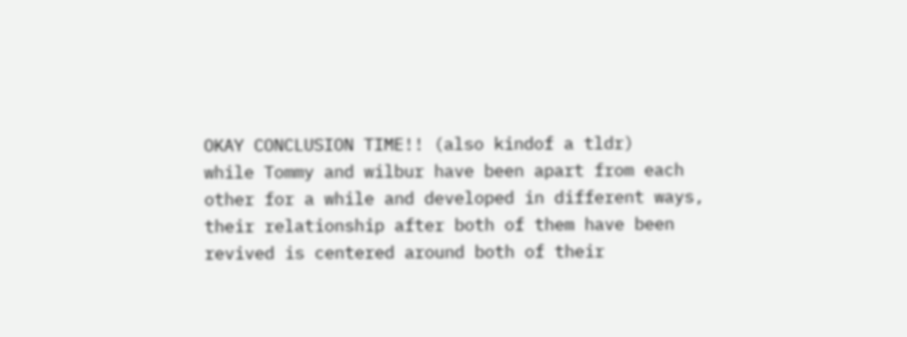OKAY CONCLUSION TIME!! (also kindof a tldr)
while Tommy and wilbur have been apart from each other for a while and developed in different ways, their relationship after both of them have been revived is centered around both of their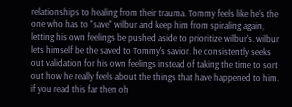relationships to healing from their trauma. Tommy feels like he's the one who has to "save" wilbur and keep him from spiraling again, letting his own feelings be pushed aside to prioritize wilbur's. wilbur lets himself be the saved to Tommy's savior. he consistently seeks out validation for his own feelings instead of taking the time to sort out how he really feels about the things that have happened to him.
if you read this far then oh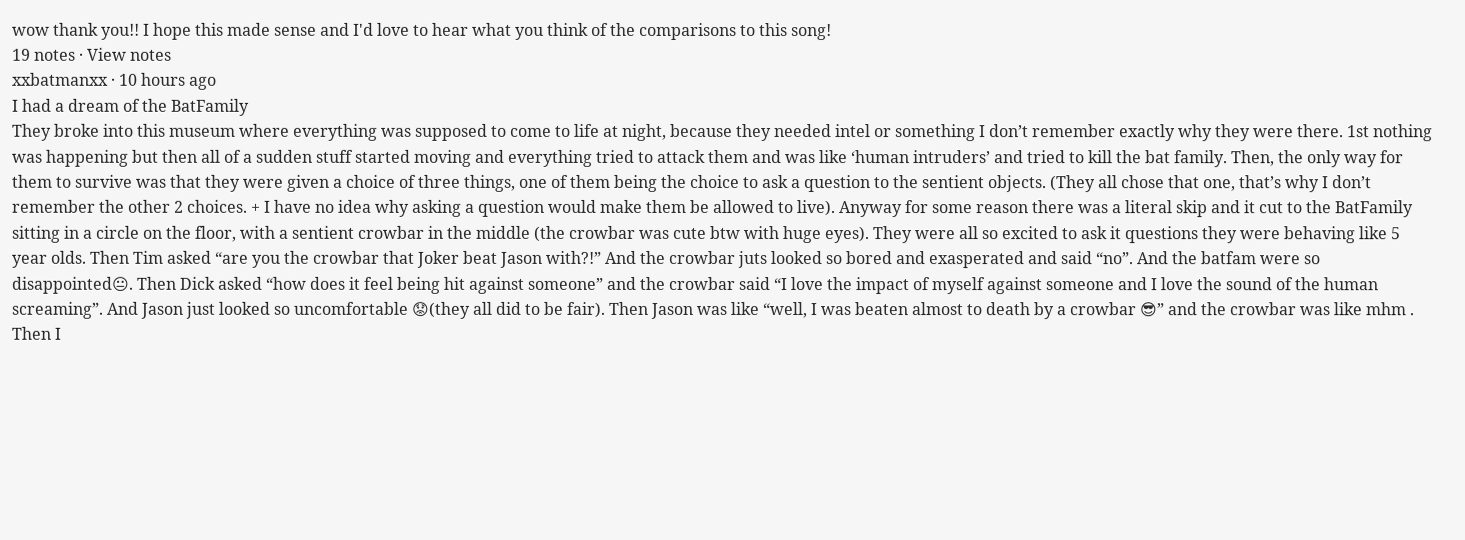wow thank you!! I hope this made sense and I'd love to hear what you think of the comparisons to this song!
19 notes · View notes
xxbatmanxx · 10 hours ago
I had a dream of the BatFamily
They broke into this museum where everything was supposed to come to life at night, because they needed intel or something I don’t remember exactly why they were there. 1st nothing was happening but then all of a sudden stuff started moving and everything tried to attack them and was like ‘human intruders’ and tried to kill the bat family. Then, the only way for them to survive was that they were given a choice of three things, one of them being the choice to ask a question to the sentient objects. (They all chose that one, that’s why I don’t remember the other 2 choices. + I have no idea why asking a question would make them be allowed to live). Anyway for some reason there was a literal skip and it cut to the BatFamily sitting in a circle on the floor, with a sentient crowbar in the middle (the crowbar was cute btw with huge eyes). They were all so excited to ask it questions they were behaving like 5 year olds. Then Tim asked “are you the crowbar that Joker beat Jason with?!” And the crowbar juts looked so bored and exasperated and said “no”. And the batfam were so disappointed😐. Then Dick asked “how does it feel being hit against someone” and the crowbar said “I love the impact of myself against someone and I love the sound of the human screaming”. And Jason just looked so uncomfortable 😟(they all did to be fair). Then Jason was like “well, I was beaten almost to death by a crowbar 😎” and the crowbar was like mhm .
Then I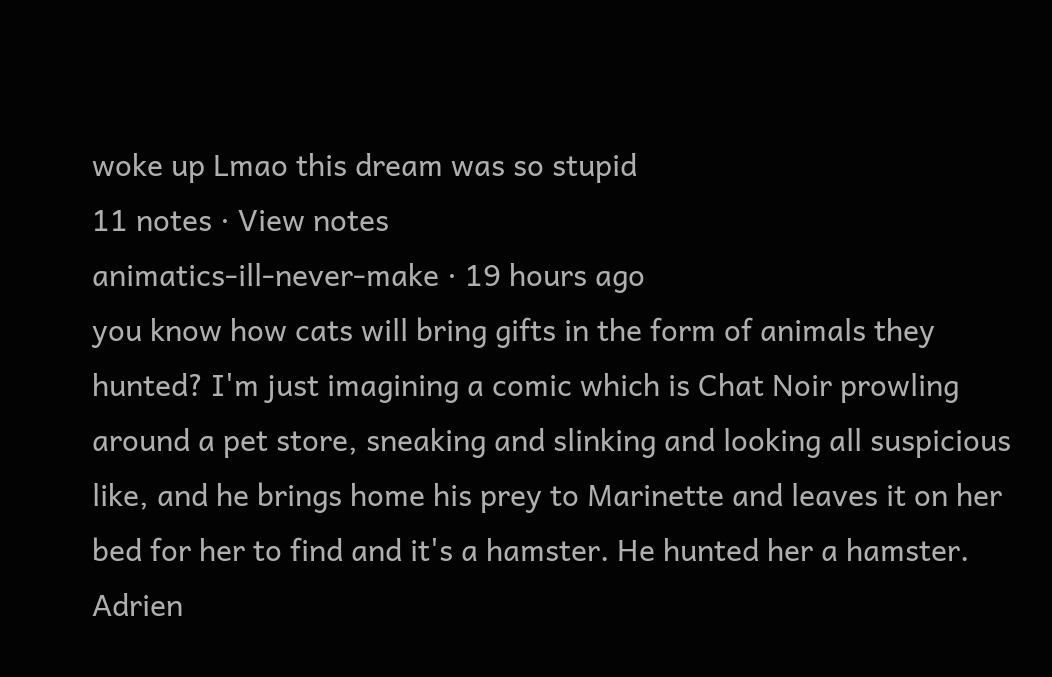woke up Lmao this dream was so stupid
11 notes · View notes
animatics-ill-never-make · 19 hours ago
you know how cats will bring gifts in the form of animals they hunted? I'm just imagining a comic which is Chat Noir prowling around a pet store, sneaking and slinking and looking all suspicious like, and he brings home his prey to Marinette and leaves it on her bed for her to find and it's a hamster. He hunted her a hamster.
Adrien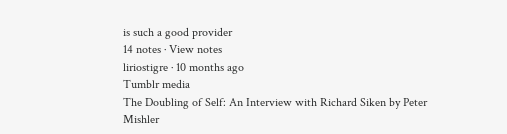is such a good provider
14 notes · View notes
liriostigre · 10 months ago
Tumblr media
The Doubling of Self: An Interview with Richard Siken by Peter Mishler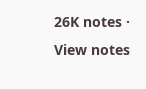26K notes · View notes